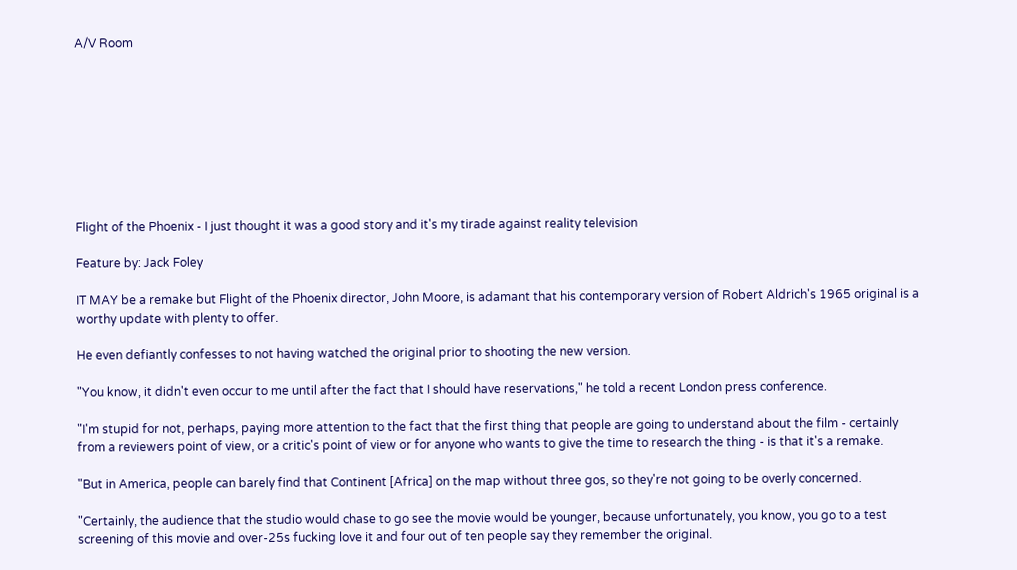A/V Room









Flight of the Phoenix - I just thought it was a good story and it's my tirade against reality television

Feature by: Jack Foley

IT MAY be a remake but Flight of the Phoenix director, John Moore, is adamant that his contemporary version of Robert Aldrich's 1965 original is a worthy update with plenty to offer.

He even defiantly confesses to not having watched the original prior to shooting the new version.

"You know, it didn't even occur to me until after the fact that I should have reservations," he told a recent London press conference.

"I'm stupid for not, perhaps, paying more attention to the fact that the first thing that people are going to understand about the film - certainly from a reviewers point of view, or a critic's point of view or for anyone who wants to give the time to research the thing - is that it's a remake.

"But in America, people can barely find that Continent [Africa] on the map without three gos, so they're not going to be overly concerned.

"Certainly, the audience that the studio would chase to go see the movie would be younger, because unfortunately, you know, you go to a test screening of this movie and over-25s fucking love it and four out of ten people say they remember the original.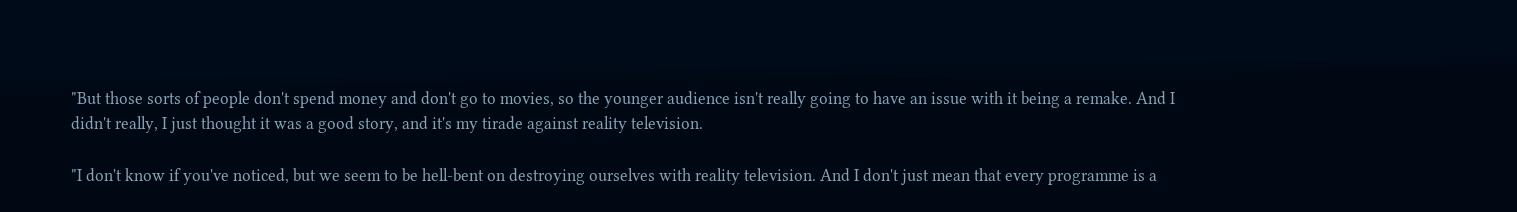"But those sorts of people don't spend money and don't go to movies, so the younger audience isn't really going to have an issue with it being a remake. And I didn't really, I just thought it was a good story, and it's my tirade against reality television.

"I don't know if you've noticed, but we seem to be hell-bent on destroying ourselves with reality television. And I don't just mean that every programme is a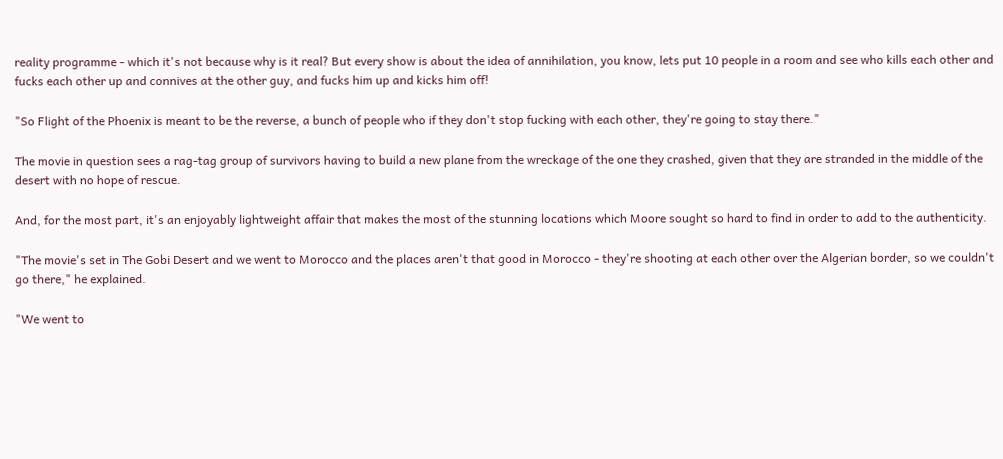reality programme - which it's not because why is it real? But every show is about the idea of annihilation, you know, lets put 10 people in a room and see who kills each other and fucks each other up and connives at the other guy, and fucks him up and kicks him off!

"So Flight of the Phoenix is meant to be the reverse, a bunch of people who if they don't stop fucking with each other, they're going to stay there."

The movie in question sees a rag-tag group of survivors having to build a new plane from the wreckage of the one they crashed, given that they are stranded in the middle of the desert with no hope of rescue.

And, for the most part, it's an enjoyably lightweight affair that makes the most of the stunning locations which Moore sought so hard to find in order to add to the authenticity.

"The movie's set in The Gobi Desert and we went to Morocco and the places aren't that good in Morocco - they're shooting at each other over the Algerian border, so we couldn't go there," he explained.

"We went to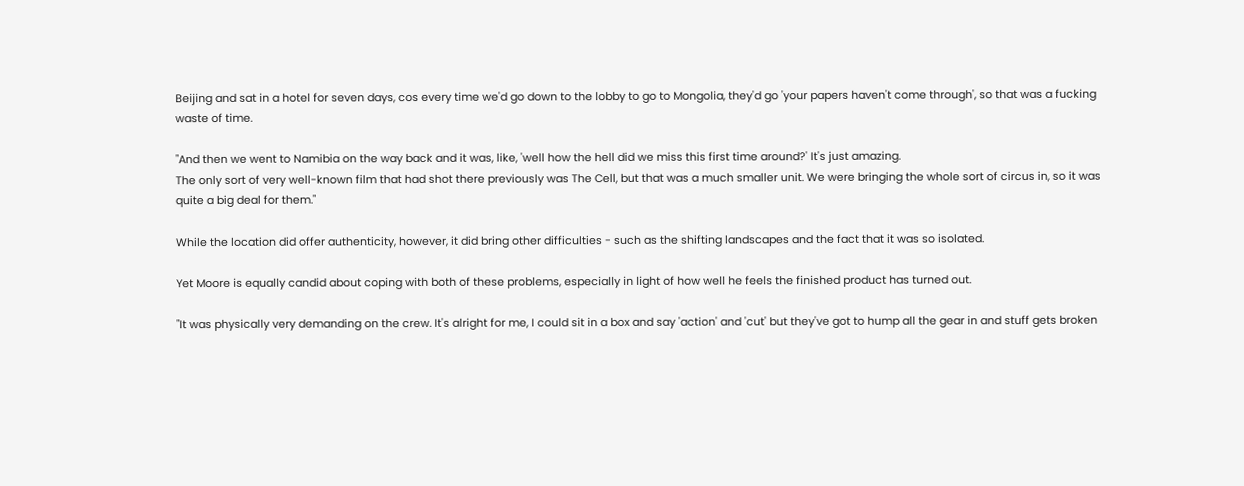Beijing and sat in a hotel for seven days, cos every time we'd go down to the lobby to go to Mongolia, they'd go 'your papers haven't come through', so that was a fucking waste of time.

"And then we went to Namibia on the way back and it was, like, 'well how the hell did we miss this first time around?' It's just amazing.
The only sort of very well-known film that had shot there previously was The Cell, but that was a much smaller unit. We were bringing the whole sort of circus in, so it was quite a big deal for them."

While the location did offer authenticity, however, it did bring other difficulties - such as the shifting landscapes and the fact that it was so isolated.

Yet Moore is equally candid about coping with both of these problems, especially in light of how well he feels the finished product has turned out.

"It was physically very demanding on the crew. It's alright for me, I could sit in a box and say 'action' and 'cut' but they've got to hump all the gear in and stuff gets broken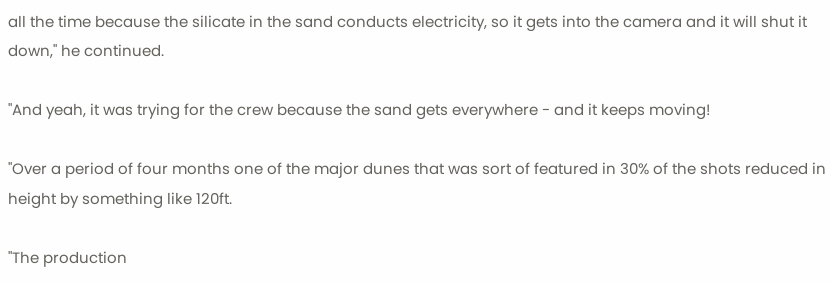all the time because the silicate in the sand conducts electricity, so it gets into the camera and it will shut it down," he continued.

"And yeah, it was trying for the crew because the sand gets everywhere - and it keeps moving!

"Over a period of four months one of the major dunes that was sort of featured in 30% of the shots reduced in height by something like 120ft.

"The production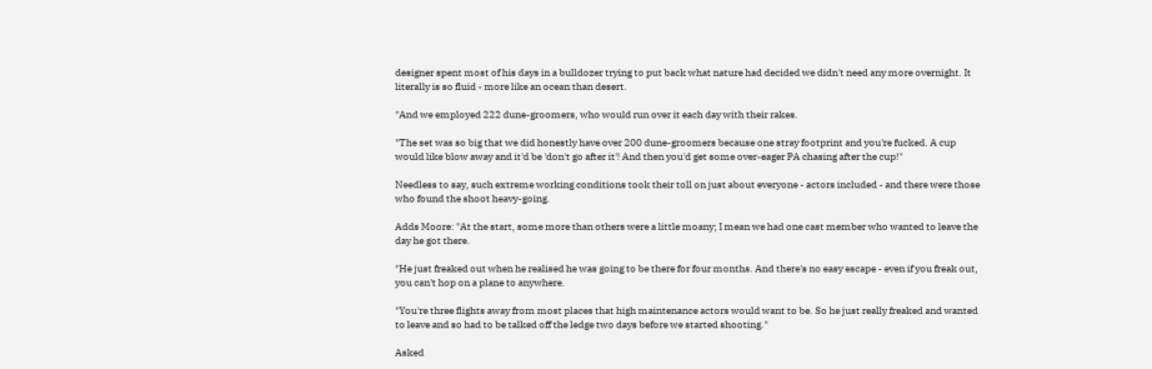designer spent most of his days in a bulldozer trying to put back what nature had decided we didn't need any more overnight. It literally is so fluid - more like an ocean than desert.

"And we employed 222 dune-groomers, who would run over it each day with their rakes.

"The set was so big that we did honestly have over 200 dune-groomers because one stray footprint and you're fucked. A cup would like blow away and it'd be 'don't go after it'! And then you'd get some over-eager PA chasing after the cup!"

Needless to say, such extreme working conditions took their toll on just about everyone - actors included - and there were those who found the shoot heavy-going.

Adds Moore: "At the start, some more than others were a little moany; I mean we had one cast member who wanted to leave the day he got there.

"He just freaked out when he realised he was going to be there for four months. And there's no easy escape - even if you freak out, you can't hop on a plane to anywhere.

"You're three flights away from most places that high maintenance actors would want to be. So he just really freaked and wanted to leave and so had to be talked off the ledge two days before we started shooting."

Asked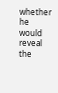whether he would reveal the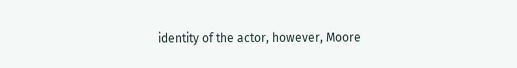identity of the actor, however, Moore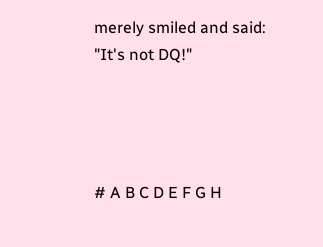merely smiled and said: "It's not DQ!"




# A B C D E F G H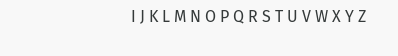I J K L M N O P Q R S T U V W X Y Z